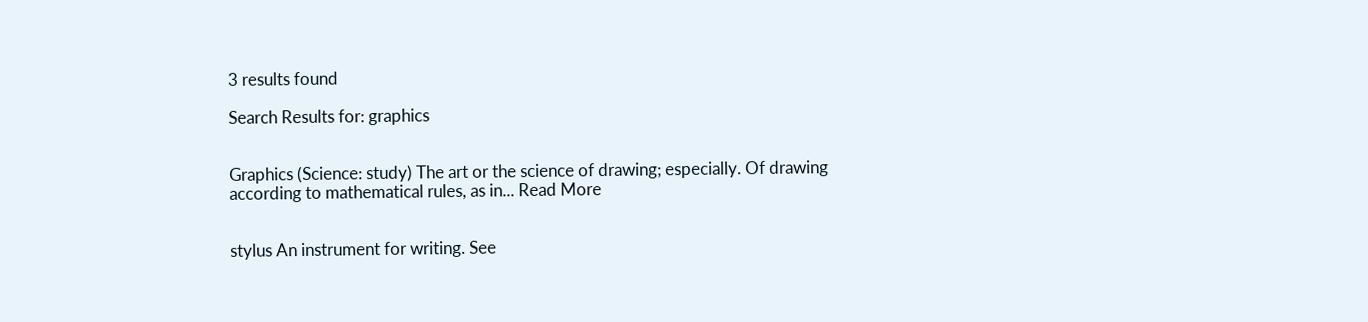3 results found

Search Results for: graphics


Graphics (Science: study) The art or the science of drawing; especially. Of drawing according to mathematical rules, as in... Read More


stylus An instrument for writing. See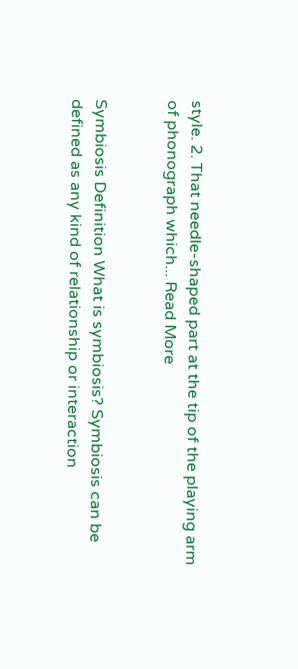style. 2. That needle-shaped part at the tip of the playing arm of phonograph which... Read More


Symbiosis Definition What is symbiosis? Symbiosis can be defined as any kind of relationship or interaction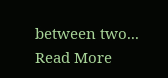between two... Read More